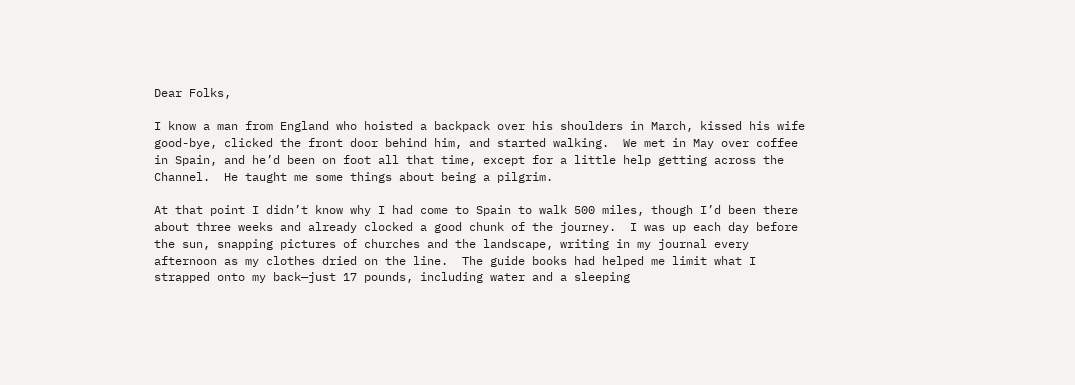Dear Folks,

I know a man from England who hoisted a backpack over his shoulders in March, kissed his wife good-bye, clicked the front door behind him, and started walking.  We met in May over coffee in Spain, and he’d been on foot all that time, except for a little help getting across the Channel.  He taught me some things about being a pilgrim.

At that point I didn’t know why I had come to Spain to walk 500 miles, though I’d been there about three weeks and already clocked a good chunk of the journey.  I was up each day before the sun, snapping pictures of churches and the landscape, writing in my journal every afternoon as my clothes dried on the line.  The guide books had helped me limit what I strapped onto my back—just 17 pounds, including water and a sleeping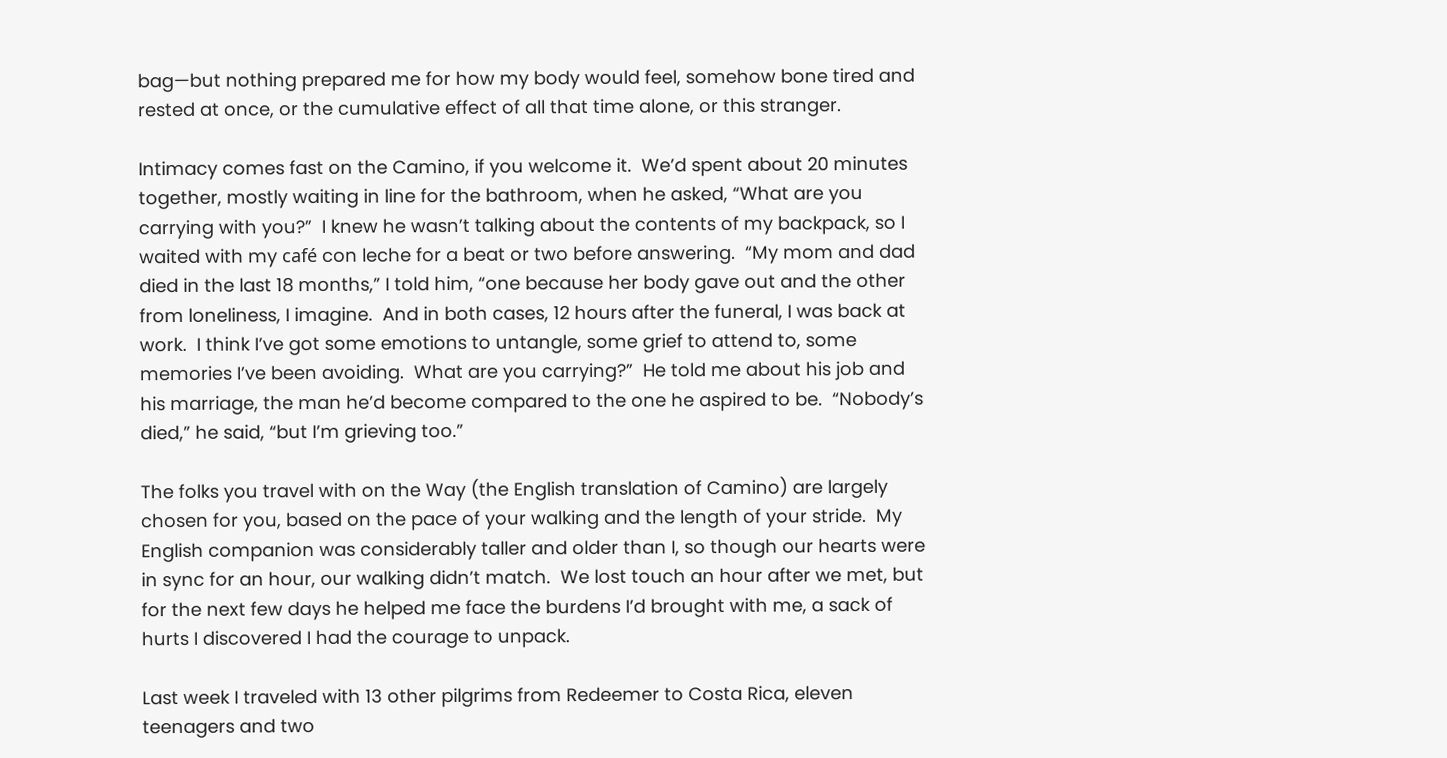bag—but nothing prepared me for how my body would feel, somehow bone tired and rested at once, or the cumulative effect of all that time alone, or this stranger.

Intimacy comes fast on the Camino, if you welcome it.  We’d spent about 20 minutes together, mostly waiting in line for the bathroom, when he asked, “What are you carrying with you?”  I knew he wasn’t talking about the contents of my backpack, so I waited with my café con leche for a beat or two before answering.  “My mom and dad died in the last 18 months,” I told him, “one because her body gave out and the other from loneliness, I imagine.  And in both cases, 12 hours after the funeral, I was back at work.  I think I’ve got some emotions to untangle, some grief to attend to, some memories I’ve been avoiding.  What are you carrying?”  He told me about his job and his marriage, the man he’d become compared to the one he aspired to be.  “Nobody’s died,” he said, “but I’m grieving too.”

The folks you travel with on the Way (the English translation of Camino) are largely chosen for you, based on the pace of your walking and the length of your stride.  My English companion was considerably taller and older than I, so though our hearts were in sync for an hour, our walking didn’t match.  We lost touch an hour after we met, but for the next few days he helped me face the burdens I’d brought with me, a sack of hurts I discovered I had the courage to unpack.

Last week I traveled with 13 other pilgrims from Redeemer to Costa Rica, eleven teenagers and two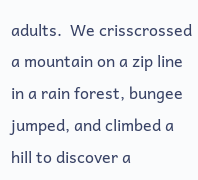adults.  We crisscrossed a mountain on a zip line in a rain forest, bungee jumped, and climbed a hill to discover a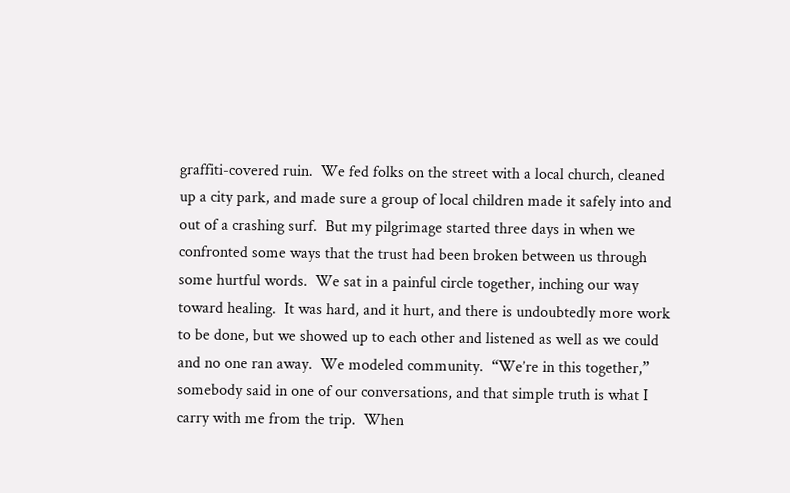graffiti-covered ruin.  We fed folks on the street with a local church, cleaned up a city park, and made sure a group of local children made it safely into and out of a crashing surf.  But my pilgrimage started three days in when we confronted some ways that the trust had been broken between us through some hurtful words.  We sat in a painful circle together, inching our way toward healing.  It was hard, and it hurt, and there is undoubtedly more work to be done, but we showed up to each other and listened as well as we could and no one ran away.  We modeled community.  “We’re in this together,” somebody said in one of our conversations, and that simple truth is what I carry with me from the trip.  When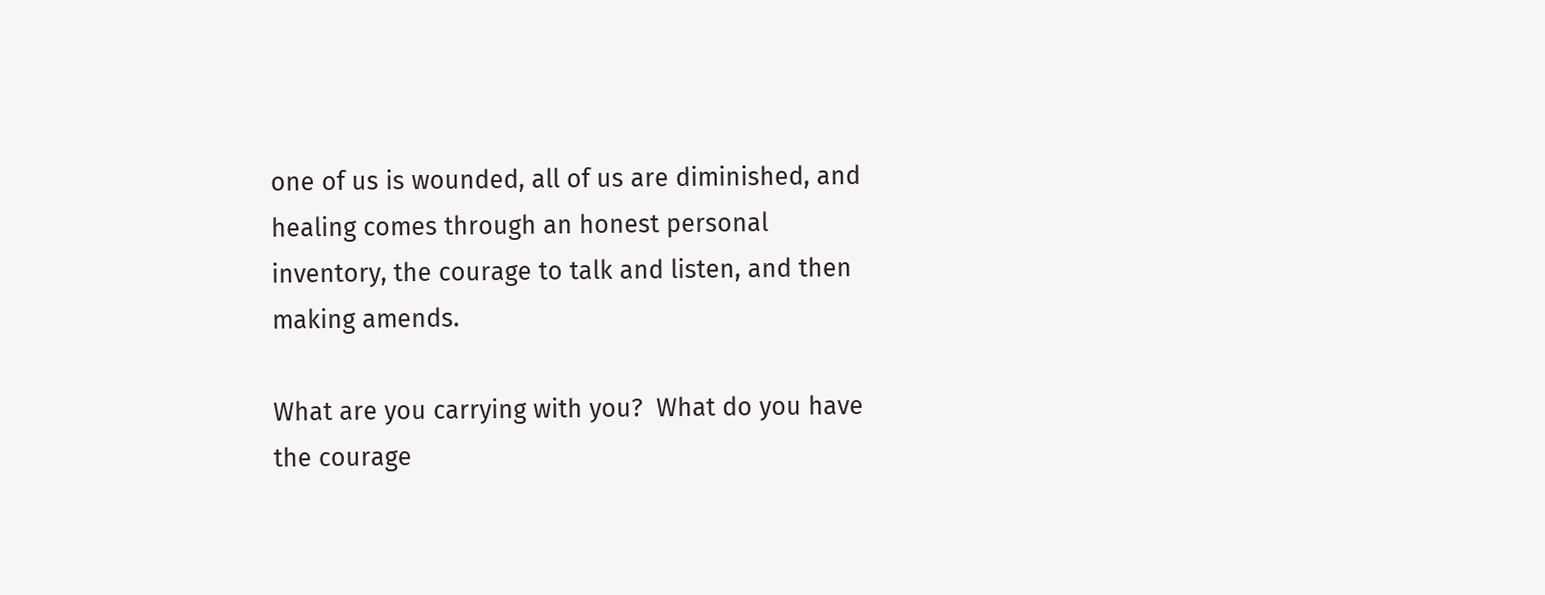one of us is wounded, all of us are diminished, and healing comes through an honest personal inventory, the courage to talk and listen, and then making amends.

What are you carrying with you?  What do you have the courage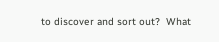to discover and sort out?  What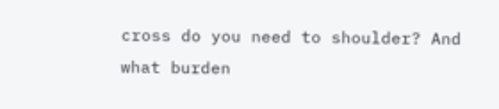cross do you need to shoulder? And what burden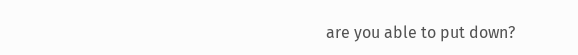are you able to put down?